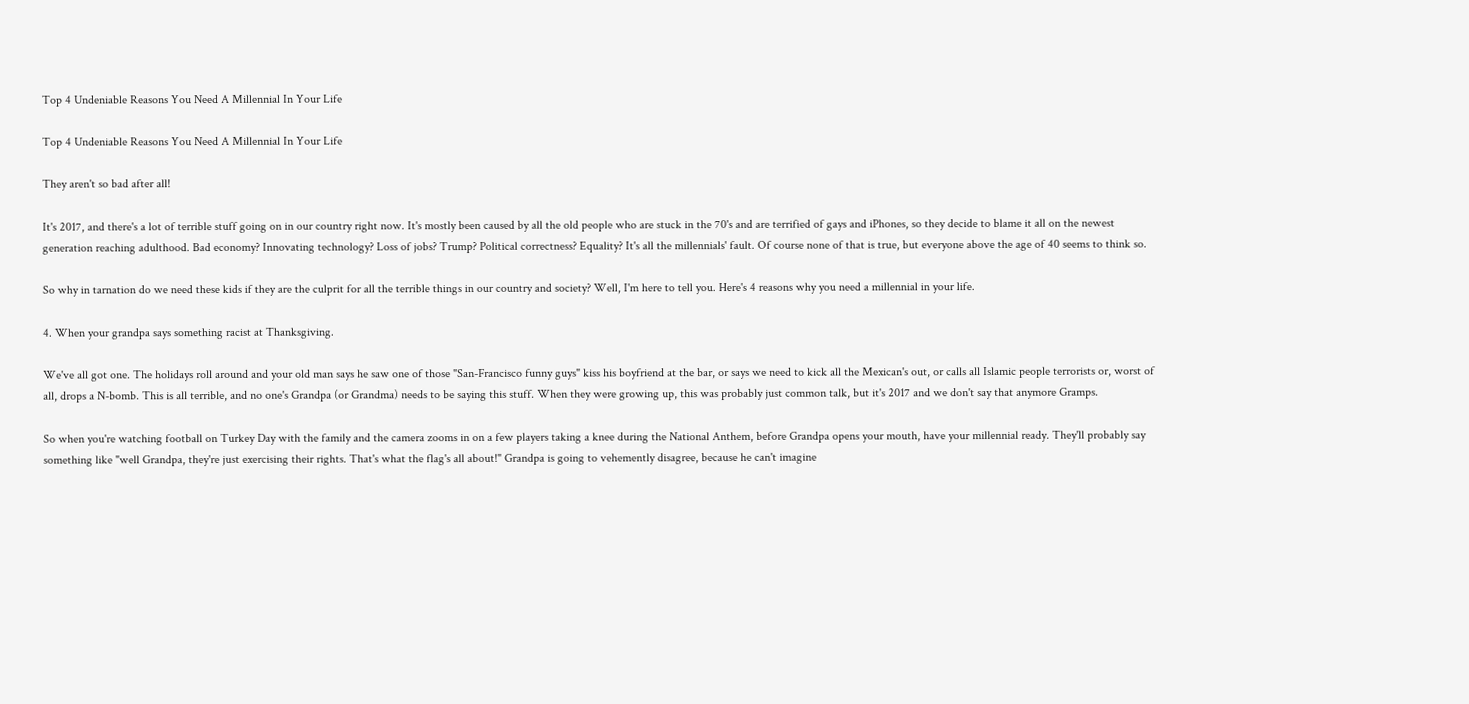Top 4 Undeniable Reasons You Need A Millennial In Your Life

Top 4 Undeniable Reasons You Need A Millennial In Your Life

They aren't so bad after all!

It's 2017, and there's a lot of terrible stuff going on in our country right now. It's mostly been caused by all the old people who are stuck in the 70's and are terrified of gays and iPhones, so they decide to blame it all on the newest generation reaching adulthood. Bad economy? Innovating technology? Loss of jobs? Trump? Political correctness? Equality? It's all the millennials' fault. Of course none of that is true, but everyone above the age of 40 seems to think so.

So why in tarnation do we need these kids if they are the culprit for all the terrible things in our country and society? Well, I'm here to tell you. Here's 4 reasons why you need a millennial in your life.

4. When your grandpa says something racist at Thanksgiving.

We've all got one. The holidays roll around and your old man says he saw one of those "San-Francisco funny guys" kiss his boyfriend at the bar, or says we need to kick all the Mexican's out, or calls all Islamic people terrorists or, worst of all, drops a N-bomb. This is all terrible, and no one's Grandpa (or Grandma) needs to be saying this stuff. When they were growing up, this was probably just common talk, but it's 2017 and we don't say that anymore Gramps.

So when you're watching football on Turkey Day with the family and the camera zooms in on a few players taking a knee during the National Anthem, before Grandpa opens your mouth, have your millennial ready. They'll probably say something like "well Grandpa, they're just exercising their rights. That's what the flag's all about!" Grandpa is going to vehemently disagree, because he can't imagine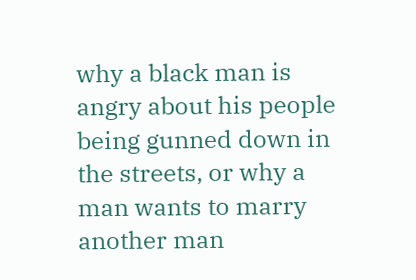why a black man is angry about his people being gunned down in the streets, or why a man wants to marry another man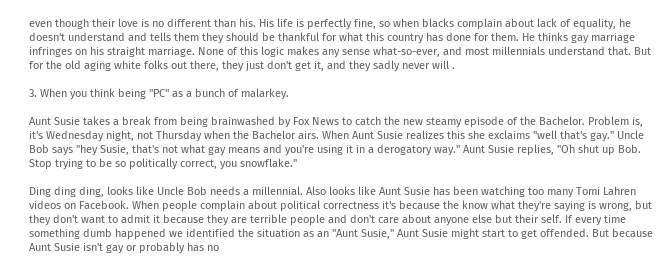even though their love is no different than his. His life is perfectly fine, so when blacks complain about lack of equality, he doesn't understand and tells them they should be thankful for what this country has done for them. He thinks gay marriage infringes on his straight marriage. None of this logic makes any sense what-so-ever, and most millennials understand that. But for the old aging white folks out there, they just don't get it, and they sadly never will .

3. When you think being "PC" as a bunch of malarkey.

Aunt Susie takes a break from being brainwashed by Fox News to catch the new steamy episode of the Bachelor. Problem is, it's Wednesday night, not Thursday when the Bachelor airs. When Aunt Susie realizes this she exclaims "well that's gay." Uncle Bob says "hey Susie, that's not what gay means and you're using it in a derogatory way." Aunt Susie replies, "Oh shut up Bob. Stop trying to be so politically correct, you snowflake."

Ding ding ding, looks like Uncle Bob needs a millennial. Also looks like Aunt Susie has been watching too many Tomi Lahren videos on Facebook. When people complain about political correctness it's because the know what they're saying is wrong, but they don't want to admit it because they are terrible people and don't care about anyone else but their self. If every time something dumb happened we identified the situation as an "Aunt Susie," Aunt Susie might start to get offended. But because Aunt Susie isn't gay or probably has no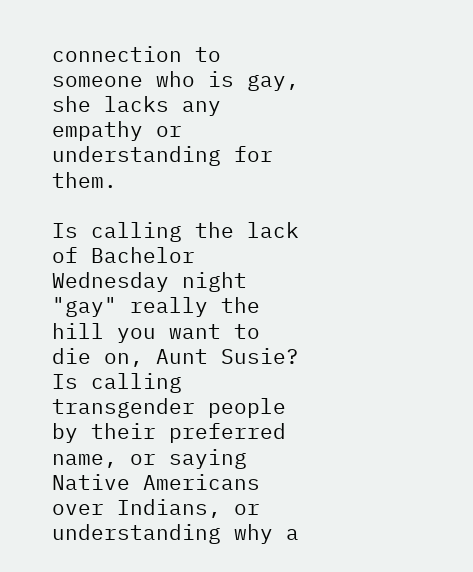connection to someone who is gay, she lacks any empathy or understanding for them.

Is calling the lack of Bachelor Wednesday night "gay" really the hill you want to die on, Aunt Susie? Is calling transgender people by their preferred name, or saying Native Americans over Indians, or understanding why a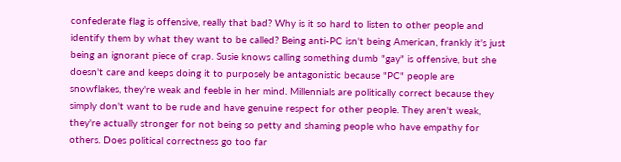confederate flag is offensive, really that bad? Why is it so hard to listen to other people and identify them by what they want to be called? Being anti-PC isn't being American, frankly it's just being an ignorant piece of crap. Susie knows calling something dumb "gay" is offensive, but she doesn't care and keeps doing it to purposely be antagonistic because "PC" people are snowflakes, they're weak and feeble in her mind. Millennials are politically correct because they simply don't want to be rude and have genuine respect for other people. They aren't weak, they're actually stronger for not being so petty and shaming people who have empathy for others. Does political correctness go too far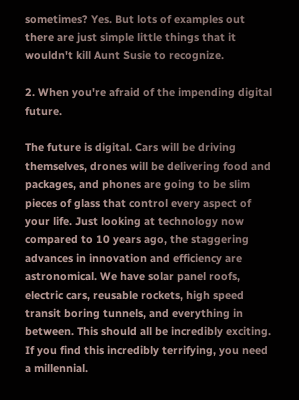sometimes? Yes. But lots of examples out there are just simple little things that it wouldn't kill Aunt Susie to recognize.

2. When you're afraid of the impending digital future.

The future is digital. Cars will be driving themselves, drones will be delivering food and packages, and phones are going to be slim pieces of glass that control every aspect of your life. Just looking at technology now compared to 10 years ago, the staggering advances in innovation and efficiency are astronomical. We have solar panel roofs, electric cars, reusable rockets, high speed transit boring tunnels, and everything in between. This should all be incredibly exciting. If you find this incredibly terrifying, you need a millennial.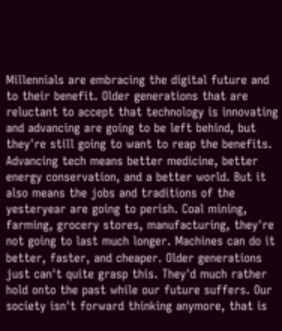Millennials are embracing the digital future and to their benefit. Older generations that are reluctant to accept that technology is innovating and advancing are going to be left behind, but they're still going to want to reap the benefits. Advancing tech means better medicine, better energy conservation, and a better world. But it also means the jobs and traditions of the yesteryear are going to perish. Coal mining, farming, grocery stores, manufacturing, they're not going to last much longer. Machines can do it better, faster, and cheaper. Older generations just can't quite grasp this. They'd much rather hold onto the past while our future suffers. Our society isn't forward thinking anymore, that is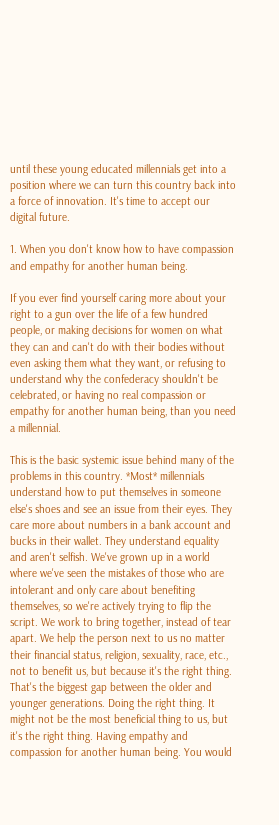until these young educated millennials get into a position where we can turn this country back into a force of innovation. It's time to accept our digital future.

1. When you don't know how to have compassion and empathy for another human being.

If you ever find yourself caring more about your right to a gun over the life of a few hundred people, or making decisions for women on what they can and can't do with their bodies without even asking them what they want, or refusing to understand why the confederacy shouldn't be celebrated, or having no real compassion or empathy for another human being, than you need a millennial.

This is the basic systemic issue behind many of the problems in this country. *Most* millennials understand how to put themselves in someone else's shoes and see an issue from their eyes. They care more about numbers in a bank account and bucks in their wallet. They understand equality and aren't selfish. We've grown up in a world where we've seen the mistakes of those who are intolerant and only care about benefiting themselves, so we're actively trying to flip the script. We work to bring together, instead of tear apart. We help the person next to us no matter their financial status, religion, sexuality, race, etc., not to benefit us, but because it's the right thing. That's the biggest gap between the older and younger generations. Doing the right thing. It might not be the most beneficial thing to us, but it's the right thing. Having empathy and compassion for another human being. You would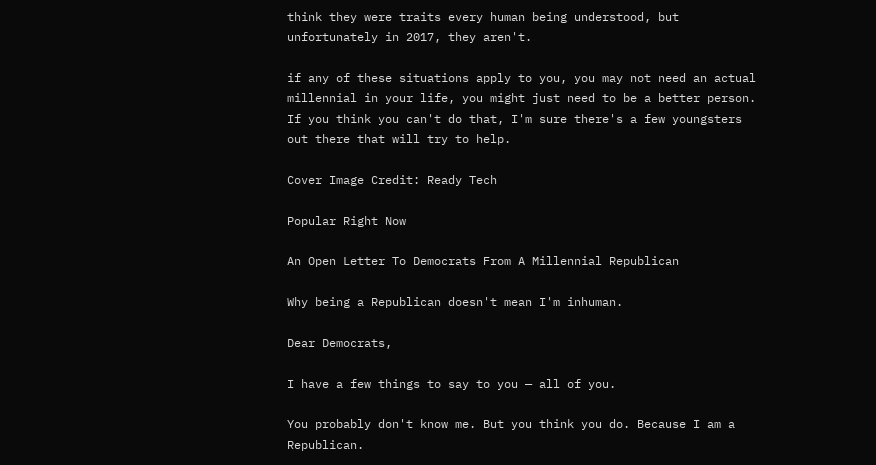think they were traits every human being understood, but unfortunately in 2017, they aren't.

if any of these situations apply to you, you may not need an actual millennial in your life, you might just need to be a better person. If you think you can't do that, I'm sure there's a few youngsters out there that will try to help.

Cover Image Credit: Ready Tech

Popular Right Now

An Open Letter To Democrats From A Millennial Republican

Why being a Republican doesn't mean I'm inhuman.

Dear Democrats,

I have a few things to say to you — all of you.

You probably don't know me. But you think you do. Because I am a Republican.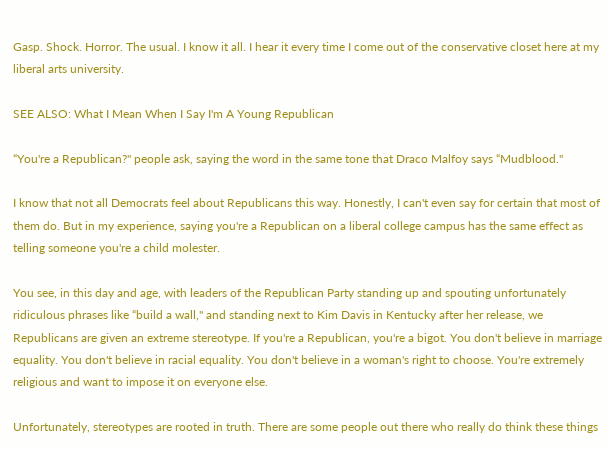Gasp. Shock. Horror. The usual. I know it all. I hear it every time I come out of the conservative closet here at my liberal arts university.

SEE ALSO: What I Mean When I Say I'm A Young Republican

“You're a Republican?" people ask, saying the word in the same tone that Draco Malfoy says “Mudblood."

I know that not all Democrats feel about Republicans this way. Honestly, I can't even say for certain that most of them do. But in my experience, saying you're a Republican on a liberal college campus has the same effect as telling someone you're a child molester.

You see, in this day and age, with leaders of the Republican Party standing up and spouting unfortunately ridiculous phrases like “build a wall," and standing next to Kim Davis in Kentucky after her release, we Republicans are given an extreme stereotype. If you're a Republican, you're a bigot. You don't believe in marriage equality. You don't believe in racial equality. You don't believe in a woman's right to choose. You're extremely religious and want to impose it on everyone else.

Unfortunately, stereotypes are rooted in truth. There are some people out there who really do think these things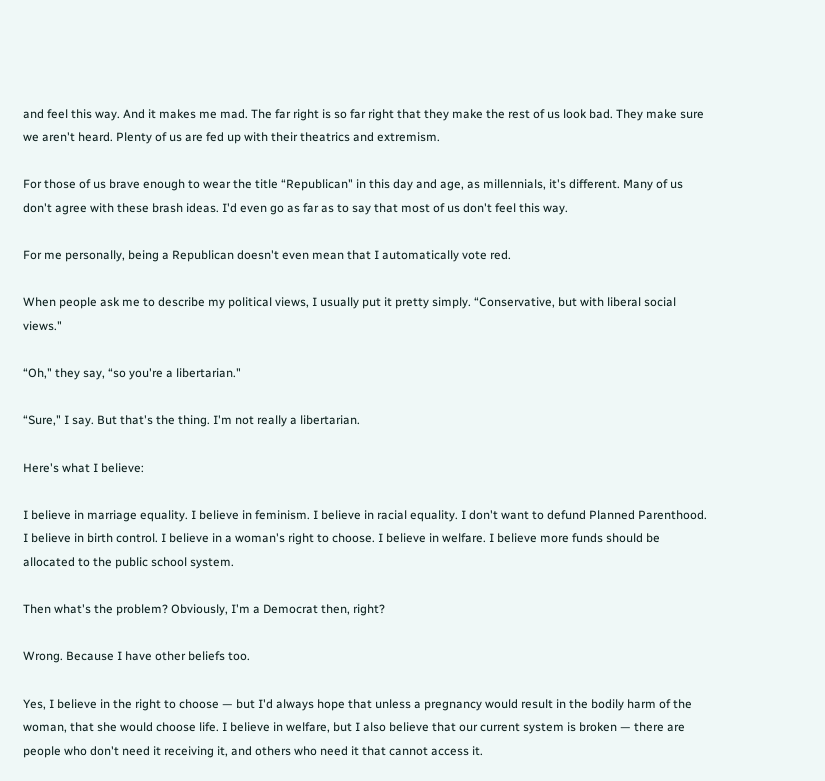and feel this way. And it makes me mad. The far right is so far right that they make the rest of us look bad. They make sure we aren't heard. Plenty of us are fed up with their theatrics and extremism.

For those of us brave enough to wear the title “Republican" in this day and age, as millennials, it's different. Many of us don't agree with these brash ideas. I'd even go as far as to say that most of us don't feel this way.

For me personally, being a Republican doesn't even mean that I automatically vote red.

When people ask me to describe my political views, I usually put it pretty simply. “Conservative, but with liberal social views."

“Oh," they say, “so you're a libertarian."

“Sure," I say. But that's the thing. I'm not really a libertarian.

Here's what I believe:

I believe in marriage equality. I believe in feminism. I believe in racial equality. I don't want to defund Planned Parenthood. I believe in birth control. I believe in a woman's right to choose. I believe in welfare. I believe more funds should be allocated to the public school system.

Then what's the problem? Obviously, I'm a Democrat then, right?

Wrong. Because I have other beliefs too.

Yes, I believe in the right to choose — but I'd always hope that unless a pregnancy would result in the bodily harm of the woman, that she would choose life. I believe in welfare, but I also believe that our current system is broken — there are people who don't need it receiving it, and others who need it that cannot access it.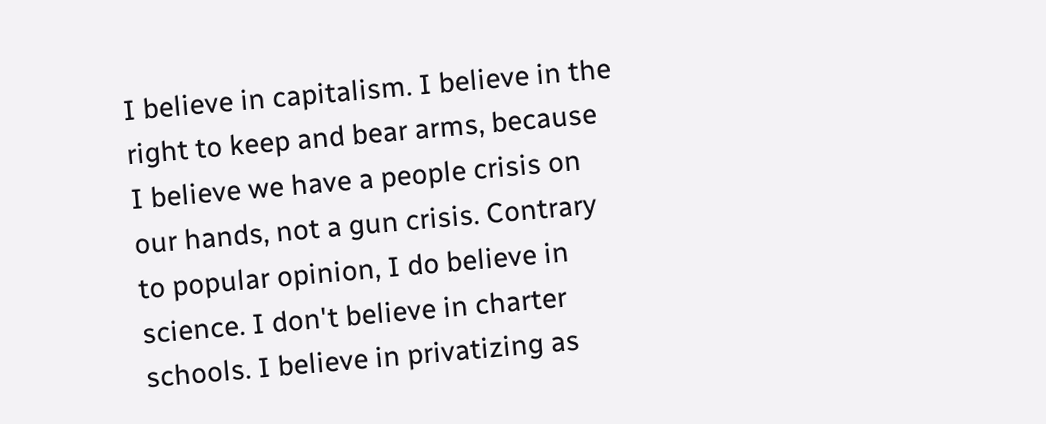I believe in capitalism. I believe in the right to keep and bear arms, because I believe we have a people crisis on our hands, not a gun crisis. Contrary to popular opinion, I do believe in science. I don't believe in charter schools. I believe in privatizing as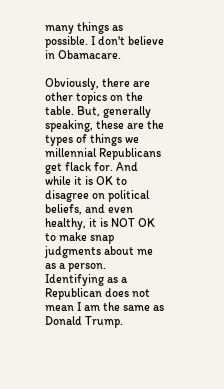many things as possible. I don't believe in Obamacare.

Obviously, there are other topics on the table. But, generally speaking, these are the types of things we millennial Republicans get flack for. And while it is OK to disagree on political beliefs, and even healthy, it is NOT OK to make snap judgments about me as a person. Identifying as a Republican does not mean I am the same as Donald Trump.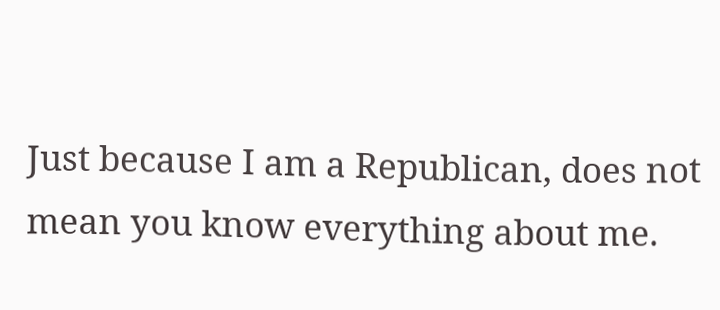Just because I am a Republican, does not mean you know everything about me.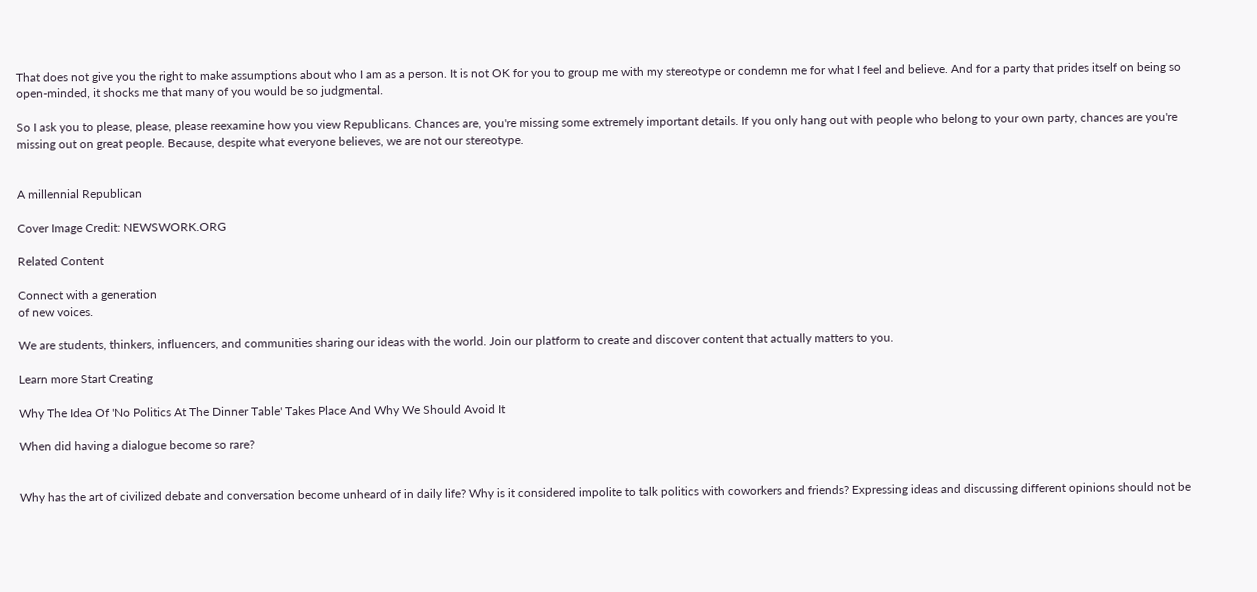That does not give you the right to make assumptions about who I am as a person. It is not OK for you to group me with my stereotype or condemn me for what I feel and believe. And for a party that prides itself on being so open-minded, it shocks me that many of you would be so judgmental.

So I ask you to please, please, please reexamine how you view Republicans. Chances are, you're missing some extremely important details. If you only hang out with people who belong to your own party, chances are you're missing out on great people. Because, despite what everyone believes, we are not our stereotype.


A millennial Republican

Cover Image Credit: NEWSWORK.ORG

Related Content

Connect with a generation
of new voices.

We are students, thinkers, influencers, and communities sharing our ideas with the world. Join our platform to create and discover content that actually matters to you.

Learn more Start Creating

Why The Idea Of 'No Politics At The Dinner Table' Takes Place And Why We Should Avoid It

When did having a dialogue become so rare?


Why has the art of civilized debate and conversation become unheard of in daily life? Why is it considered impolite to talk politics with coworkers and friends? Expressing ideas and discussing different opinions should not be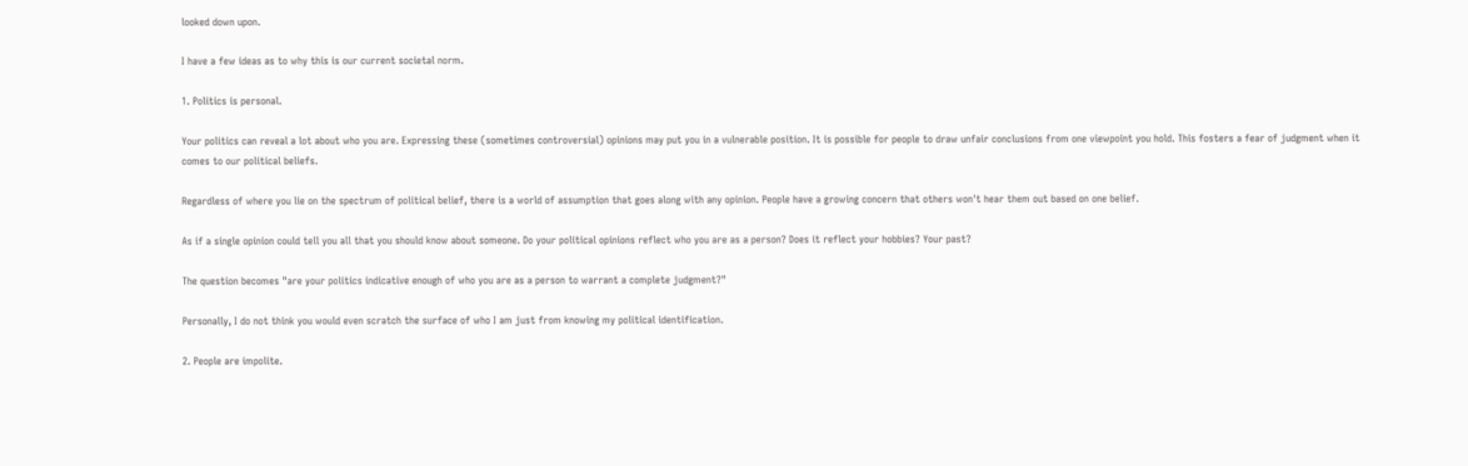looked down upon.

I have a few ideas as to why this is our current societal norm.

1. Politics is personal.

Your politics can reveal a lot about who you are. Expressing these (sometimes controversial) opinions may put you in a vulnerable position. It is possible for people to draw unfair conclusions from one viewpoint you hold. This fosters a fear of judgment when it comes to our political beliefs.

Regardless of where you lie on the spectrum of political belief, there is a world of assumption that goes along with any opinion. People have a growing concern that others won't hear them out based on one belief.

As if a single opinion could tell you all that you should know about someone. Do your political opinions reflect who you are as a person? Does it reflect your hobbies? Your past?

The question becomes "are your politics indicative enough of who you are as a person to warrant a complete judgment?"

Personally, I do not think you would even scratch the surface of who I am just from knowing my political identification.

2. People are impolite.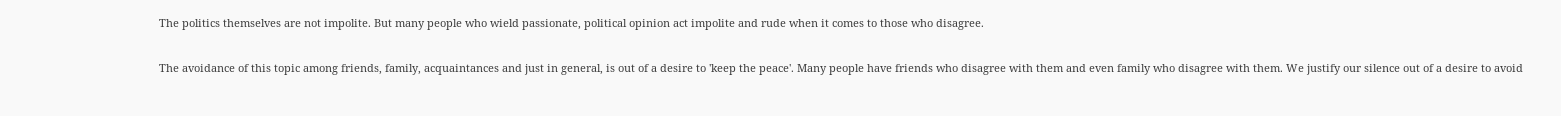The politics themselves are not impolite. But many people who wield passionate, political opinion act impolite and rude when it comes to those who disagree.

The avoidance of this topic among friends, family, acquaintances and just in general, is out of a desire to 'keep the peace'. Many people have friends who disagree with them and even family who disagree with them. We justify our silence out of a desire to avoid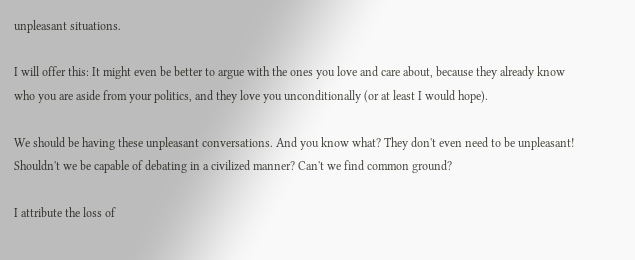unpleasant situations.

I will offer this: It might even be better to argue with the ones you love and care about, because they already know who you are aside from your politics, and they love you unconditionally (or at least I would hope).

We should be having these unpleasant conversations. And you know what? They don't even need to be unpleasant! Shouldn't we be capable of debating in a civilized manner? Can't we find common ground?

I attribute the loss of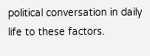political conversation in daily life to these factors.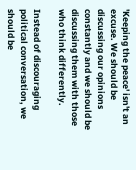'Keeping the peace' isn't an excuse. We should be discussing our opinions constantly and we should be discussing them with those who think differently.

Instead of discouraging political conversation, we should be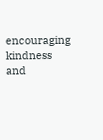encouraging kindness and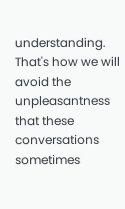understanding. That's how we will avoid the unpleasantness that these conversations sometimes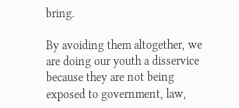bring.

By avoiding them altogether, we are doing our youth a disservice because they are not being exposed to government, law,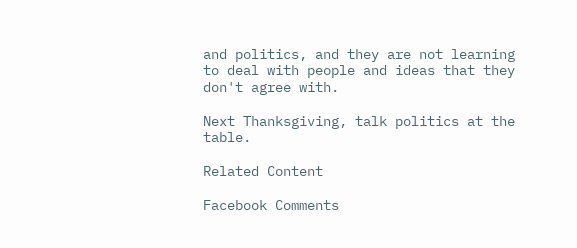and politics, and they are not learning to deal with people and ideas that they don't agree with.

Next Thanksgiving, talk politics at the table.

Related Content

Facebook Comments